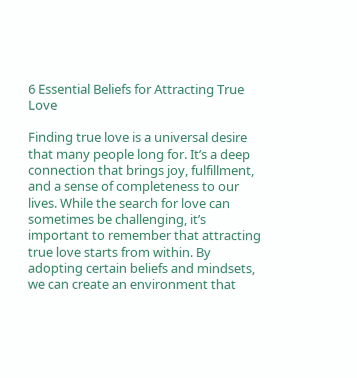6 Essential Beliefs for Attracting True Love

Finding true love is a universal desire that many people long for. It’s a deep connection that brings joy, fulfillment, and a sense of completeness to our lives. While the search for love can sometimes be challenging, it’s important to remember that attracting true love starts from within. By adopting certain beliefs and mindsets, we can create an environment that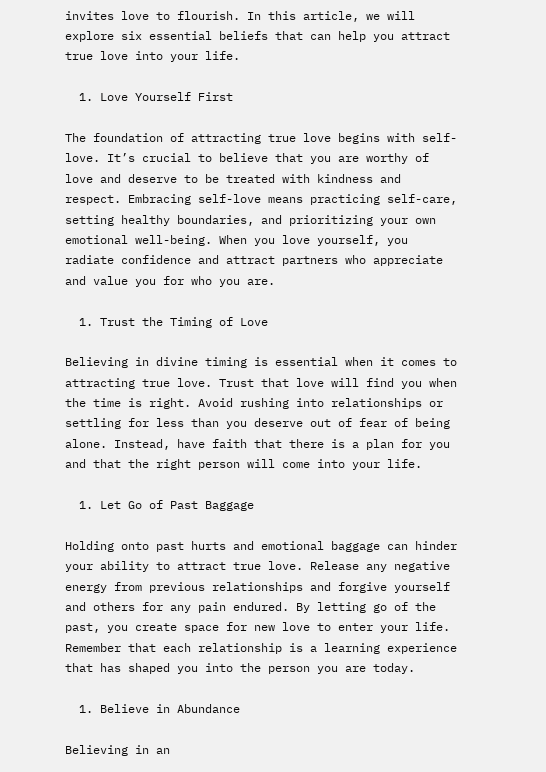invites love to flourish. In this article, we will explore six essential beliefs that can help you attract true love into your life.

  1. Love Yourself First

The foundation of attracting true love begins with self-love. It’s crucial to believe that you are worthy of love and deserve to be treated with kindness and respect. Embracing self-love means practicing self-care, setting healthy boundaries, and prioritizing your own emotional well-being. When you love yourself, you radiate confidence and attract partners who appreciate and value you for who you are.

  1. Trust the Timing of Love

Believing in divine timing is essential when it comes to attracting true love. Trust that love will find you when the time is right. Avoid rushing into relationships or settling for less than you deserve out of fear of being alone. Instead, have faith that there is a plan for you and that the right person will come into your life.

  1. Let Go of Past Baggage

Holding onto past hurts and emotional baggage can hinder your ability to attract true love. Release any negative energy from previous relationships and forgive yourself and others for any pain endured. By letting go of the past, you create space for new love to enter your life. Remember that each relationship is a learning experience that has shaped you into the person you are today.

  1. Believe in Abundance

Believing in an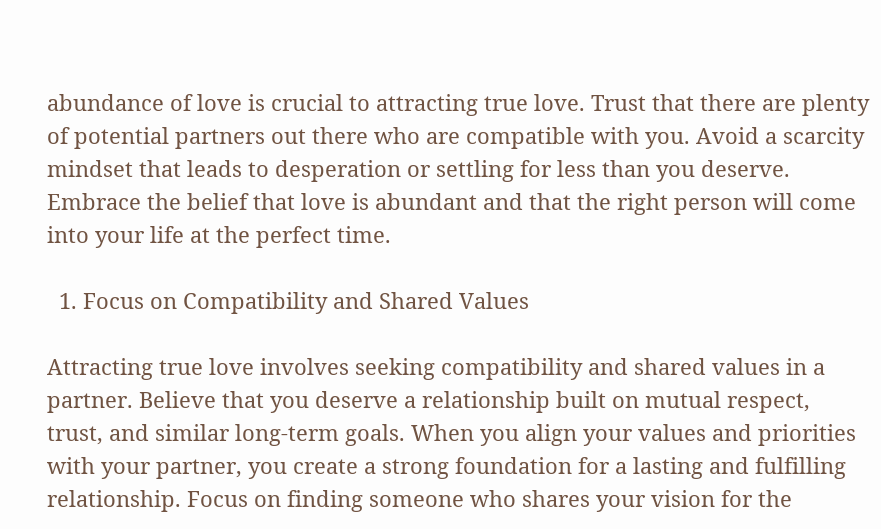abundance of love is crucial to attracting true love. Trust that there are plenty of potential partners out there who are compatible with you. Avoid a scarcity mindset that leads to desperation or settling for less than you deserve. Embrace the belief that love is abundant and that the right person will come into your life at the perfect time.

  1. Focus on Compatibility and Shared Values

Attracting true love involves seeking compatibility and shared values in a partner. Believe that you deserve a relationship built on mutual respect, trust, and similar long-term goals. When you align your values and priorities with your partner, you create a strong foundation for a lasting and fulfilling relationship. Focus on finding someone who shares your vision for the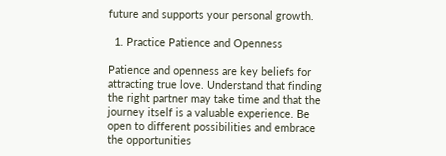future and supports your personal growth.

  1. Practice Patience and Openness

Patience and openness are key beliefs for attracting true love. Understand that finding the right partner may take time and that the journey itself is a valuable experience. Be open to different possibilities and embrace the opportunities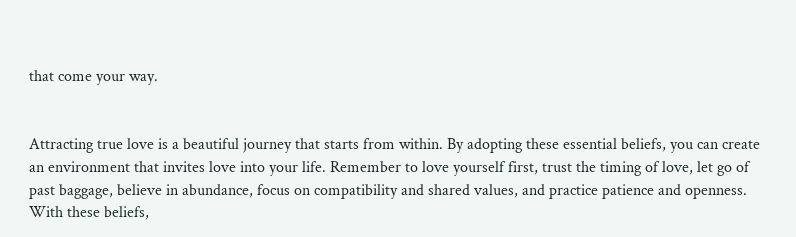that come your way.


Attracting true love is a beautiful journey that starts from within. By adopting these essential beliefs, you can create an environment that invites love into your life. Remember to love yourself first, trust the timing of love, let go of past baggage, believe in abundance, focus on compatibility and shared values, and practice patience and openness. With these beliefs,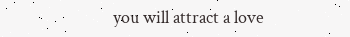you will attract a love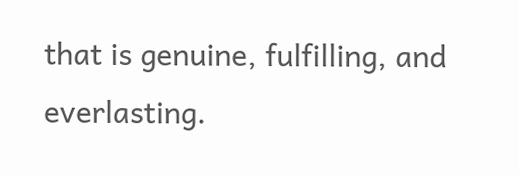that is genuine, fulfilling, and everlasting.